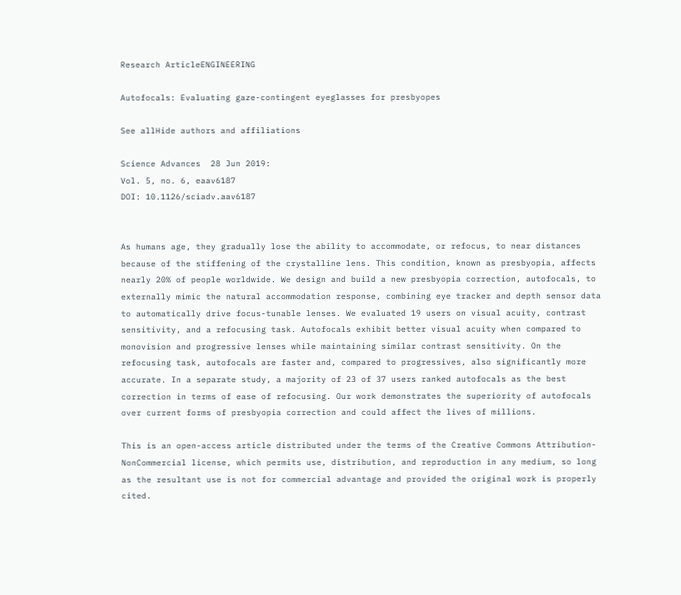Research ArticleENGINEERING

Autofocals: Evaluating gaze-contingent eyeglasses for presbyopes

See allHide authors and affiliations

Science Advances  28 Jun 2019:
Vol. 5, no. 6, eaav6187
DOI: 10.1126/sciadv.aav6187


As humans age, they gradually lose the ability to accommodate, or refocus, to near distances because of the stiffening of the crystalline lens. This condition, known as presbyopia, affects nearly 20% of people worldwide. We design and build a new presbyopia correction, autofocals, to externally mimic the natural accommodation response, combining eye tracker and depth sensor data to automatically drive focus-tunable lenses. We evaluated 19 users on visual acuity, contrast sensitivity, and a refocusing task. Autofocals exhibit better visual acuity when compared to monovision and progressive lenses while maintaining similar contrast sensitivity. On the refocusing task, autofocals are faster and, compared to progressives, also significantly more accurate. In a separate study, a majority of 23 of 37 users ranked autofocals as the best correction in terms of ease of refocusing. Our work demonstrates the superiority of autofocals over current forms of presbyopia correction and could affect the lives of millions.

This is an open-access article distributed under the terms of the Creative Commons Attribution-NonCommercial license, which permits use, distribution, and reproduction in any medium, so long as the resultant use is not for commercial advantage and provided the original work is properly cited.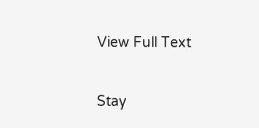View Full Text

Stay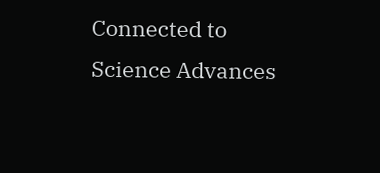Connected to Science Advances